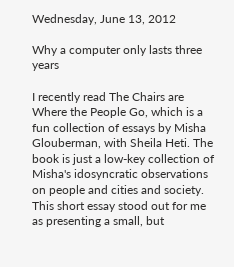Wednesday, June 13, 2012

Why a computer only lasts three years

I recently read The Chairs are Where the People Go, which is a fun collection of essays by Misha Glouberman, with Sheila Heti. The book is just a low-key collection of Misha's idosyncratic observations on people and cities and society. This short essay stood out for me as presenting a small, but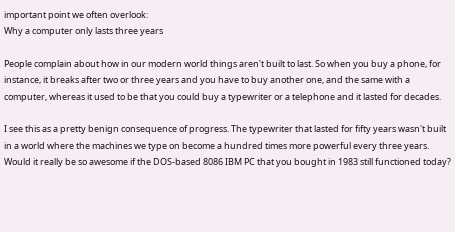important point we often overlook:
Why a computer only lasts three years

People complain about how in our modern world things aren't built to last. So when you buy a phone, for instance, it breaks after two or three years and you have to buy another one, and the same with a computer, whereas it used to be that you could buy a typewriter or a telephone and it lasted for decades.

I see this as a pretty benign consequence of progress. The typewriter that lasted for fifty years wasn't built in a world where the machines we type on become a hundred times more powerful every three years. Would it really be so awesome if the DOS-based 8086 IBM PC that you bought in 1983 still functioned today?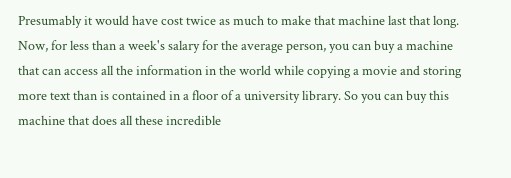Presumably it would have cost twice as much to make that machine last that long. Now, for less than a week's salary for the average person, you can buy a machine that can access all the information in the world while copying a movie and storing more text than is contained in a floor of a university library. So you can buy this machine that does all these incredible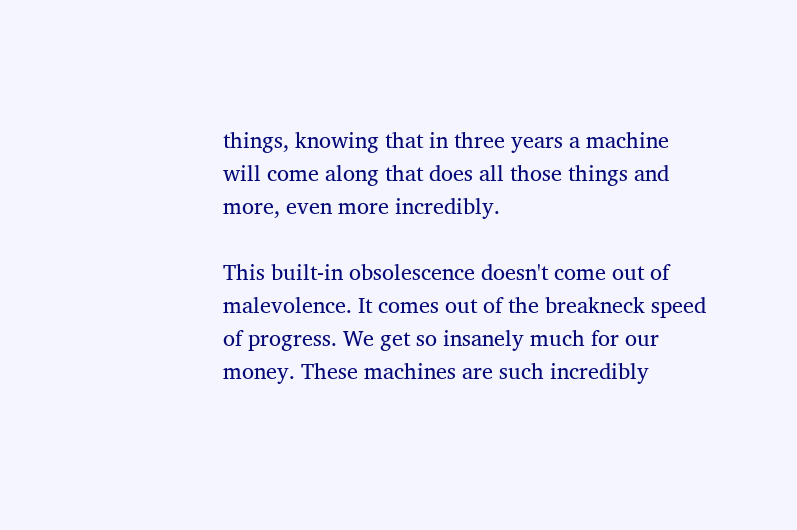things, knowing that in three years a machine will come along that does all those things and more, even more incredibly.

This built-in obsolescence doesn't come out of malevolence. It comes out of the breakneck speed of progress. We get so insanely much for our money. These machines are such incredibly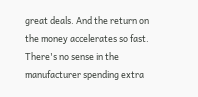great deals. And the return on the money accelerates so fast. There's no sense in the manufacturer spending extra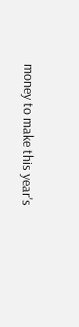money to make this year's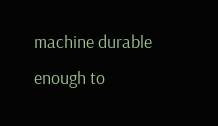machine durable enough to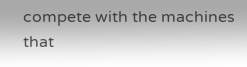compete with the machines that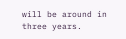will be around in three years.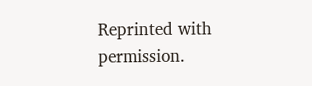Reprinted with permission.